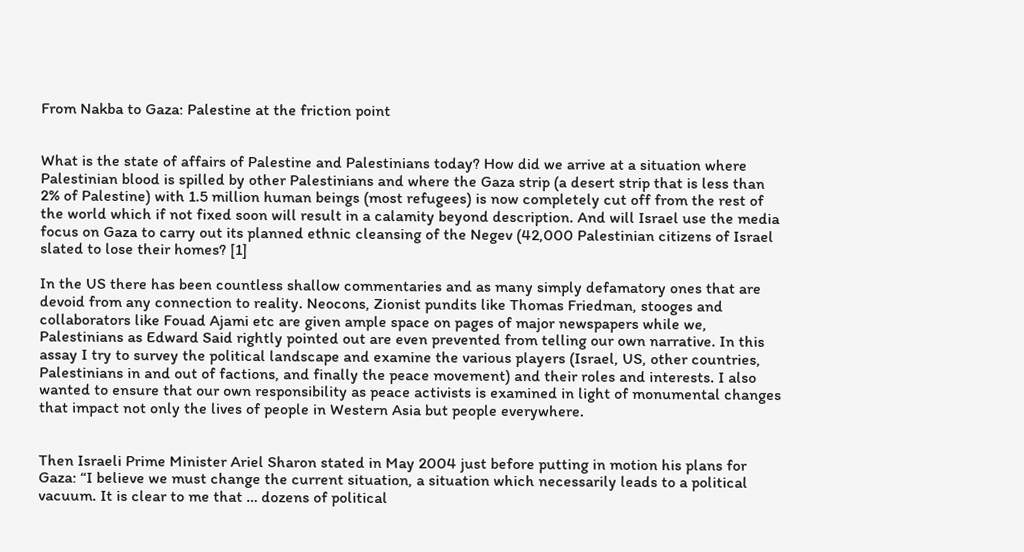From Nakba to Gaza: Palestine at the friction point


What is the state of affairs of Palestine and Palestinians today? How did we arrive at a situation where Palestinian blood is spilled by other Palestinians and where the Gaza strip (a desert strip that is less than 2% of Palestine) with 1.5 million human beings (most refugees) is now completely cut off from the rest of the world which if not fixed soon will result in a calamity beyond description. And will Israel use the media focus on Gaza to carry out its planned ethnic cleansing of the Negev (42,000 Palestinian citizens of Israel slated to lose their homes? [1]

In the US there has been countless shallow commentaries and as many simply defamatory ones that are devoid from any connection to reality. Neocons, Zionist pundits like Thomas Friedman, stooges and collaborators like Fouad Ajami etc are given ample space on pages of major newspapers while we, Palestinians as Edward Said rightly pointed out are even prevented from telling our own narrative. In this assay I try to survey the political landscape and examine the various players (Israel, US, other countries, Palestinians in and out of factions, and finally the peace movement) and their roles and interests. I also wanted to ensure that our own responsibility as peace activists is examined in light of monumental changes that impact not only the lives of people in Western Asia but people everywhere.


Then Israeli Prime Minister Ariel Sharon stated in May 2004 just before putting in motion his plans for Gaza: “I believe we must change the current situation, a situation which necessarily leads to a political vacuum. It is clear to me that … dozens of political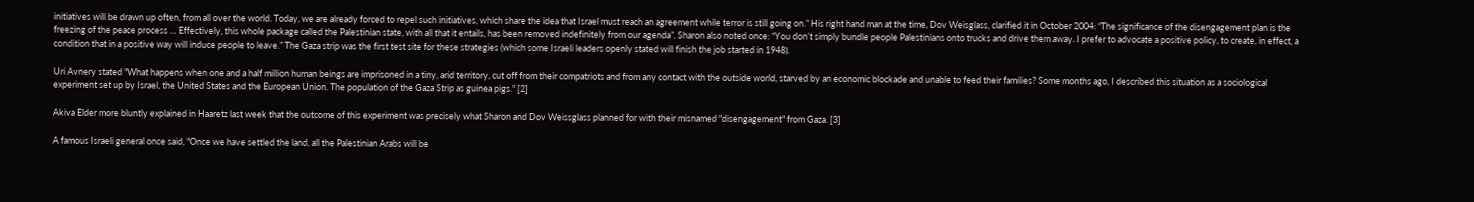initiatives will be drawn up often, from all over the world. Today, we are already forced to repel such initiatives, which share the idea that Israel must reach an agreement while terror is still going on.” His right hand man at the time, Dov Weisglass, clarified it in October 2004: “The significance of the disengagement plan is the freezing of the peace process … Effectively, this whole package called the Palestinian state, with all that it entails, has been removed indefinitely from our agenda”. Sharon also noted once: “You don’t simply bundle people Palestinians onto trucks and drive them away. I prefer to advocate a positive policy, to create, in effect, a condition that in a positive way will induce people to leave.” The Gaza strip was the first test site for these strategies (which some Israeli leaders openly stated will finish the job started in 1948).

Uri Avnery stated "What happens when one and a half million human beings are imprisoned in a tiny, arid territory, cut off from their compatriots and from any contact with the outside world, starved by an economic blockade and unable to feed their families? Some months ago, I described this situation as a sociological experiment set up by Israel, the United States and the European Union. The population of the Gaza Strip as guinea pigs." [2]

Akiva Elder more bluntly explained in Haaretz last week that the outcome of this experiment was precisely what Sharon and Dov Weissglass planned for with their misnamed "disengagement" from Gaza. [3]

A famous Israeli general once said, "Once we have settled the land, all the Palestinian Arabs will be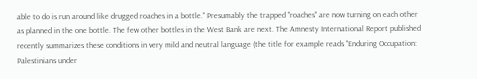able to do is run around like drugged roaches in a bottle." Presumably the trapped "roaches" are now turning on each other as planned in the one bottle. The few other bottles in the West Bank are next. The Amnesty International Report published recently summarizes these conditions in very mild and neutral language (the title for example reads "Enduring Occupation: Palestinians under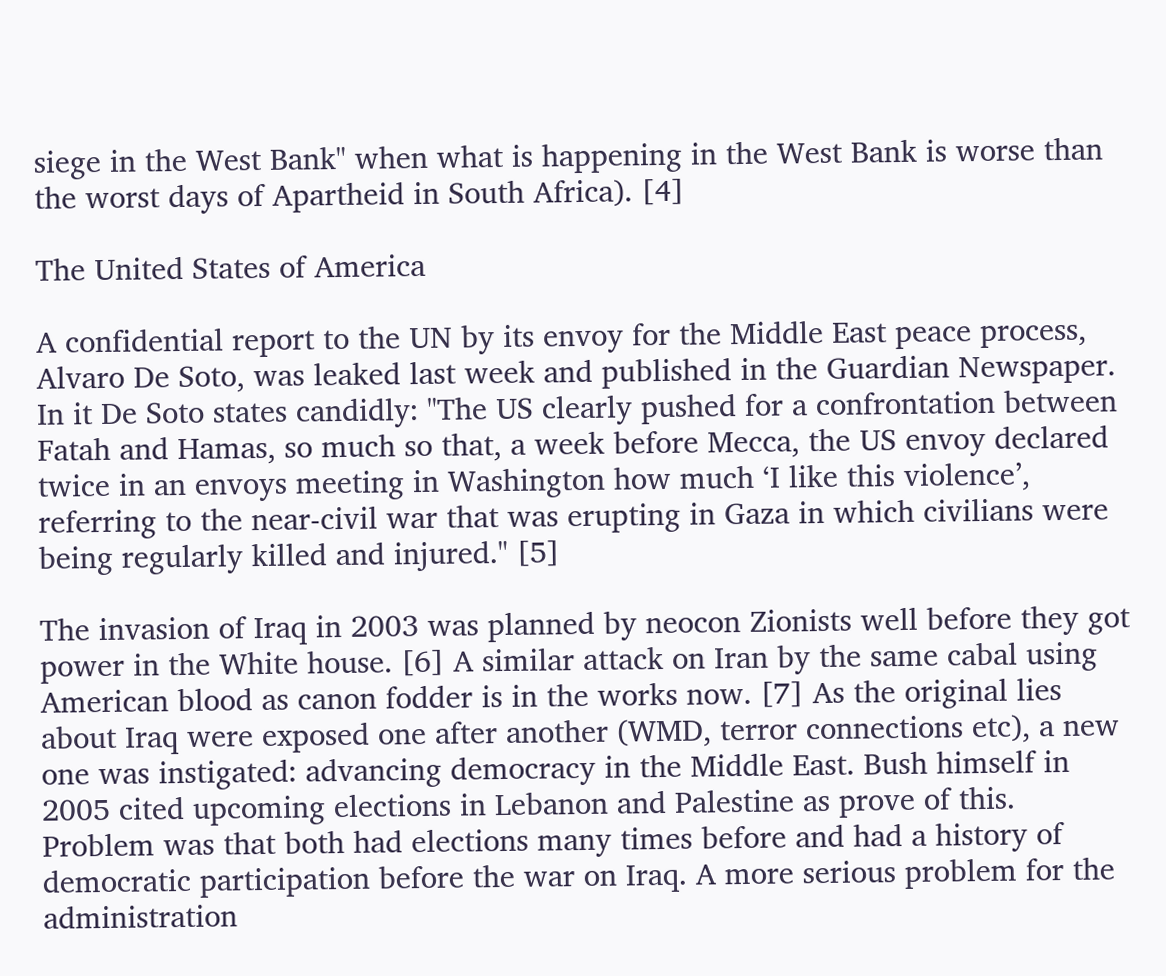siege in the West Bank" when what is happening in the West Bank is worse than the worst days of Apartheid in South Africa). [4]

The United States of America

A confidential report to the UN by its envoy for the Middle East peace process, Alvaro De Soto, was leaked last week and published in the Guardian Newspaper. In it De Soto states candidly: "The US clearly pushed for a confrontation between Fatah and Hamas, so much so that, a week before Mecca, the US envoy declared twice in an envoys meeting in Washington how much ‘I like this violence’, referring to the near-civil war that was erupting in Gaza in which civilians were being regularly killed and injured." [5]

The invasion of Iraq in 2003 was planned by neocon Zionists well before they got power in the White house. [6] A similar attack on Iran by the same cabal using American blood as canon fodder is in the works now. [7] As the original lies about Iraq were exposed one after another (WMD, terror connections etc), a new one was instigated: advancing democracy in the Middle East. Bush himself in 2005 cited upcoming elections in Lebanon and Palestine as prove of this. Problem was that both had elections many times before and had a history of democratic participation before the war on Iraq. A more serious problem for the administration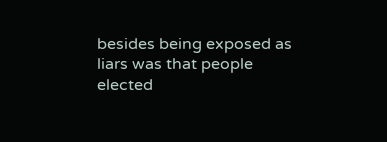besides being exposed as liars was that people elected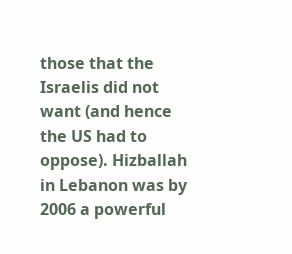those that the Israelis did not want (and hence the US had to oppose). Hizballah in Lebanon was by 2006 a powerful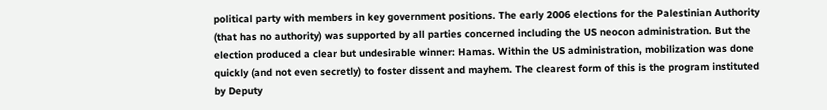political party with members in key government positions. The early 2006 elections for the Palestinian Authority (that has no authority) was supported by all parties concerned including the US neocon administration. But the election produced a clear but undesirable winner: Hamas. Within the US administration, mobilization was done quickly (and not even secretly) to foster dissent and mayhem. The clearest form of this is the program instituted by Deputy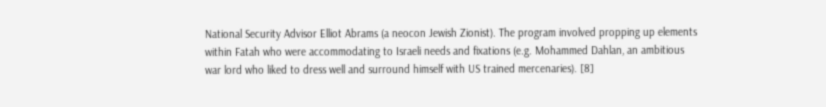National Security Advisor Elliot Abrams (a neocon Jewish Zionist). The program involved propping up elements within Fatah who were accommodating to Israeli needs and fixations (e.g. Mohammed Dahlan, an ambitious war lord who liked to dress well and surround himself with US trained mercenaries). [8]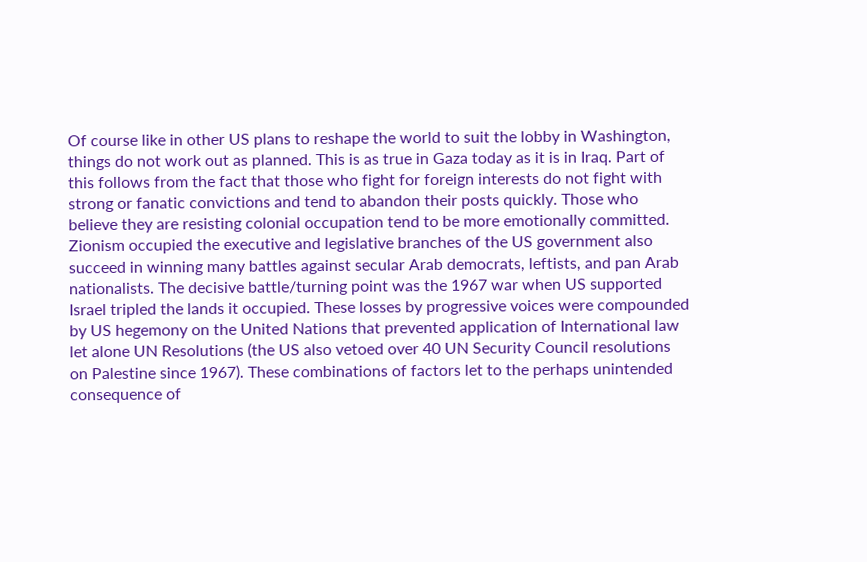Of course like in other US plans to reshape the world to suit the lobby in Washington, things do not work out as planned. This is as true in Gaza today as it is in Iraq. Part of this follows from the fact that those who fight for foreign interests do not fight with strong or fanatic convictions and tend to abandon their posts quickly. Those who believe they are resisting colonial occupation tend to be more emotionally committed. Zionism occupied the executive and legislative branches of the US government also succeed in winning many battles against secular Arab democrats, leftists, and pan Arab nationalists. The decisive battle/turning point was the 1967 war when US supported Israel tripled the lands it occupied. These losses by progressive voices were compounded by US hegemony on the United Nations that prevented application of International law let alone UN Resolutions (the US also vetoed over 40 UN Security Council resolutions on Palestine since 1967). These combinations of factors let to the perhaps unintended consequence of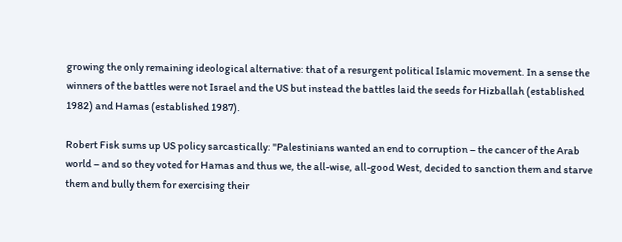growing the only remaining ideological alternative: that of a resurgent political Islamic movement. In a sense the winners of the battles were not Israel and the US but instead the battles laid the seeds for Hizballah (established 1982) and Hamas (established 1987).

Robert Fisk sums up US policy sarcastically: "Palestinians wanted an end to corruption – the cancer of the Arab world – and so they voted for Hamas and thus we, the all-wise, all-good West, decided to sanction them and starve them and bully them for exercising their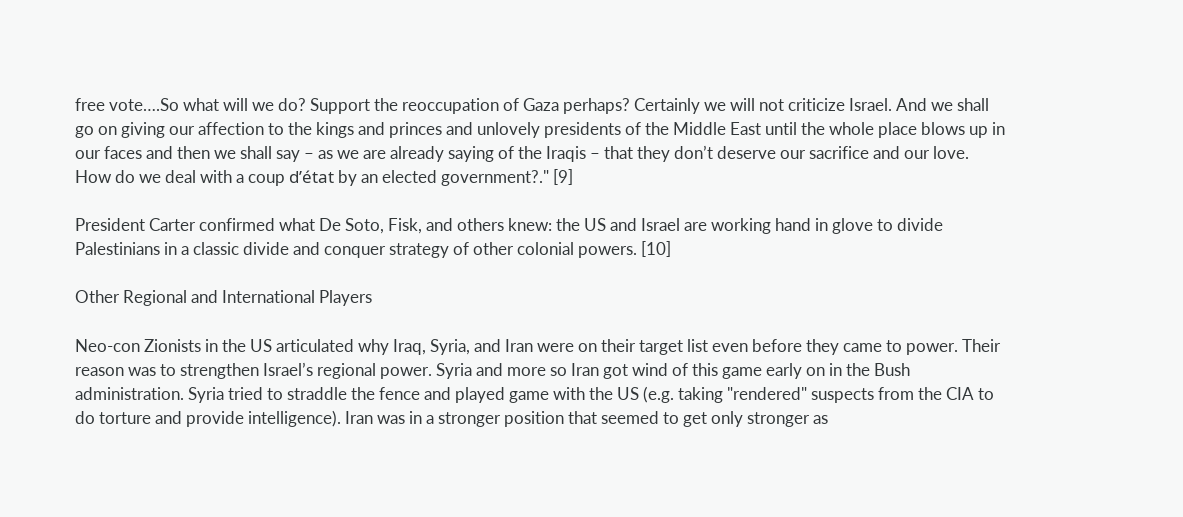free vote….So what will we do? Support the reoccupation of Gaza perhaps? Certainly we will not criticize Israel. And we shall go on giving our affection to the kings and princes and unlovely presidents of the Middle East until the whole place blows up in our faces and then we shall say – as we are already saying of the Iraqis – that they don’t deserve our sacrifice and our love. How do we deal with a coup d’état by an elected government?." [9]

President Carter confirmed what De Soto, Fisk, and others knew: the US and Israel are working hand in glove to divide Palestinians in a classic divide and conquer strategy of other colonial powers. [10]

Other Regional and International Players

Neo-con Zionists in the US articulated why Iraq, Syria, and Iran were on their target list even before they came to power. Their reason was to strengthen Israel’s regional power. Syria and more so Iran got wind of this game early on in the Bush administration. Syria tried to straddle the fence and played game with the US (e.g. taking "rendered" suspects from the CIA to do torture and provide intelligence). Iran was in a stronger position that seemed to get only stronger as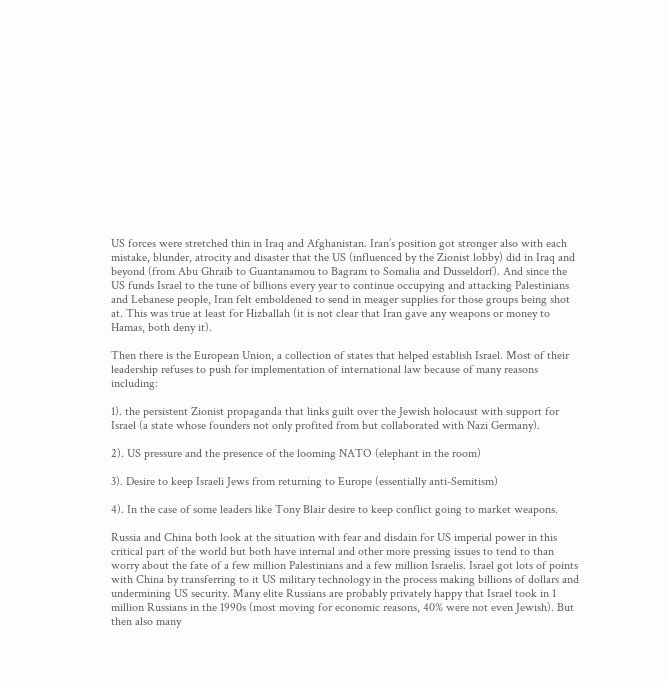US forces were stretched thin in Iraq and Afghanistan. Iran’s position got stronger also with each mistake, blunder, atrocity and disaster that the US (influenced by the Zionist lobby) did in Iraq and beyond (from Abu Ghraib to Guantanamou to Bagram to Somalia and Dusseldorf). And since the US funds Israel to the tune of billions every year to continue occupying and attacking Palestinians and Lebanese people, Iran felt emboldened to send in meager supplies for those groups being shot at. This was true at least for Hizballah (it is not clear that Iran gave any weapons or money to Hamas, both deny it).

Then there is the European Union, a collection of states that helped establish Israel. Most of their leadership refuses to push for implementation of international law because of many reasons including:

1). the persistent Zionist propaganda that links guilt over the Jewish holocaust with support for Israel (a state whose founders not only profited from but collaborated with Nazi Germany).

2). US pressure and the presence of the looming NATO (elephant in the room)

3). Desire to keep Israeli Jews from returning to Europe (essentially anti-Semitism)

4). In the case of some leaders like Tony Blair desire to keep conflict going to market weapons.

Russia and China both look at the situation with fear and disdain for US imperial power in this critical part of the world but both have internal and other more pressing issues to tend to than worry about the fate of a few million Palestinians and a few million Israelis. Israel got lots of points with China by transferring to it US military technology in the process making billions of dollars and undermining US security. Many elite Russians are probably privately happy that Israel took in 1 million Russians in the 1990s (most moving for economic reasons, 40% were not even Jewish). But then also many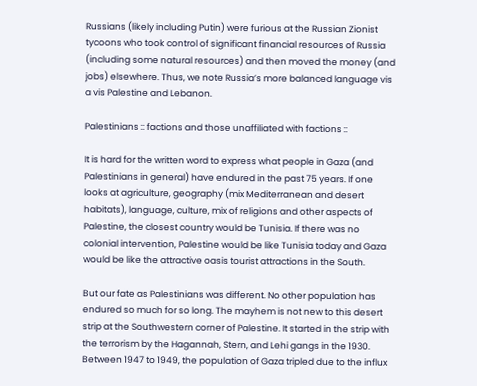Russians (likely including Putin) were furious at the Russian Zionist tycoons who took control of significant financial resources of Russia (including some natural resources) and then moved the money (and jobs) elsewhere. Thus, we note Russia’s more balanced language vis a vis Palestine and Lebanon.

Palestinians :: factions and those unaffiliated with factions ::

It is hard for the written word to express what people in Gaza (and Palestinians in general) have endured in the past 75 years. If one looks at agriculture, geography (mix Mediterranean and desert habitats), language, culture, mix of religions and other aspects of Palestine, the closest country would be Tunisia. If there was no colonial intervention, Palestine would be like Tunisia today and Gaza would be like the attractive oasis tourist attractions in the South.

But our fate as Palestinians was different. No other population has endured so much for so long. The mayhem is not new to this desert strip at the Southwestern corner of Palestine. It started in the strip with the terrorism by the Hagannah, Stern, and Lehi gangs in the 1930. Between 1947 to 1949, the population of Gaza tripled due to the influx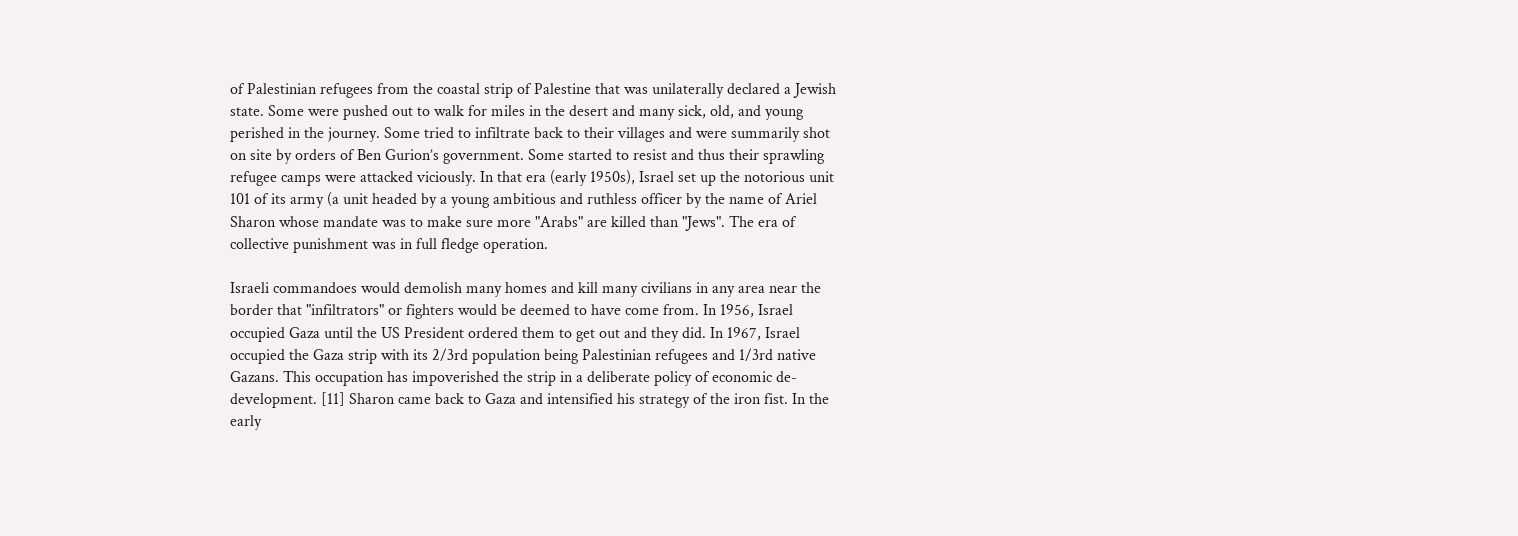of Palestinian refugees from the coastal strip of Palestine that was unilaterally declared a Jewish state. Some were pushed out to walk for miles in the desert and many sick, old, and young perished in the journey. Some tried to infiltrate back to their villages and were summarily shot on site by orders of Ben Gurion’s government. Some started to resist and thus their sprawling refugee camps were attacked viciously. In that era (early 1950s), Israel set up the notorious unit 101 of its army (a unit headed by a young ambitious and ruthless officer by the name of Ariel Sharon whose mandate was to make sure more "Arabs" are killed than "Jews". The era of collective punishment was in full fledge operation.

Israeli commandoes would demolish many homes and kill many civilians in any area near the border that "infiltrators" or fighters would be deemed to have come from. In 1956, Israel occupied Gaza until the US President ordered them to get out and they did. In 1967, Israel occupied the Gaza strip with its 2/3rd population being Palestinian refugees and 1/3rd native Gazans. This occupation has impoverished the strip in a deliberate policy of economic de-development. [11] Sharon came back to Gaza and intensified his strategy of the iron fist. In the early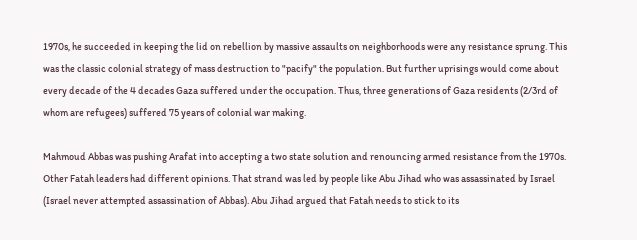1970s, he succeeded in keeping the lid on rebellion by massive assaults on neighborhoods were any resistance sprung. This was the classic colonial strategy of mass destruction to "pacify" the population. But further uprisings would come about every decade of the 4 decades Gaza suffered under the occupation. Thus, three generations of Gaza residents (2/3rd of whom are refugees) suffered 75 years of colonial war making.

Mahmoud Abbas was pushing Arafat into accepting a two state solution and renouncing armed resistance from the 1970s. Other Fatah leaders had different opinions. That strand was led by people like Abu Jihad who was assassinated by Israel (Israel never attempted assassination of Abbas). Abu Jihad argued that Fatah needs to stick to its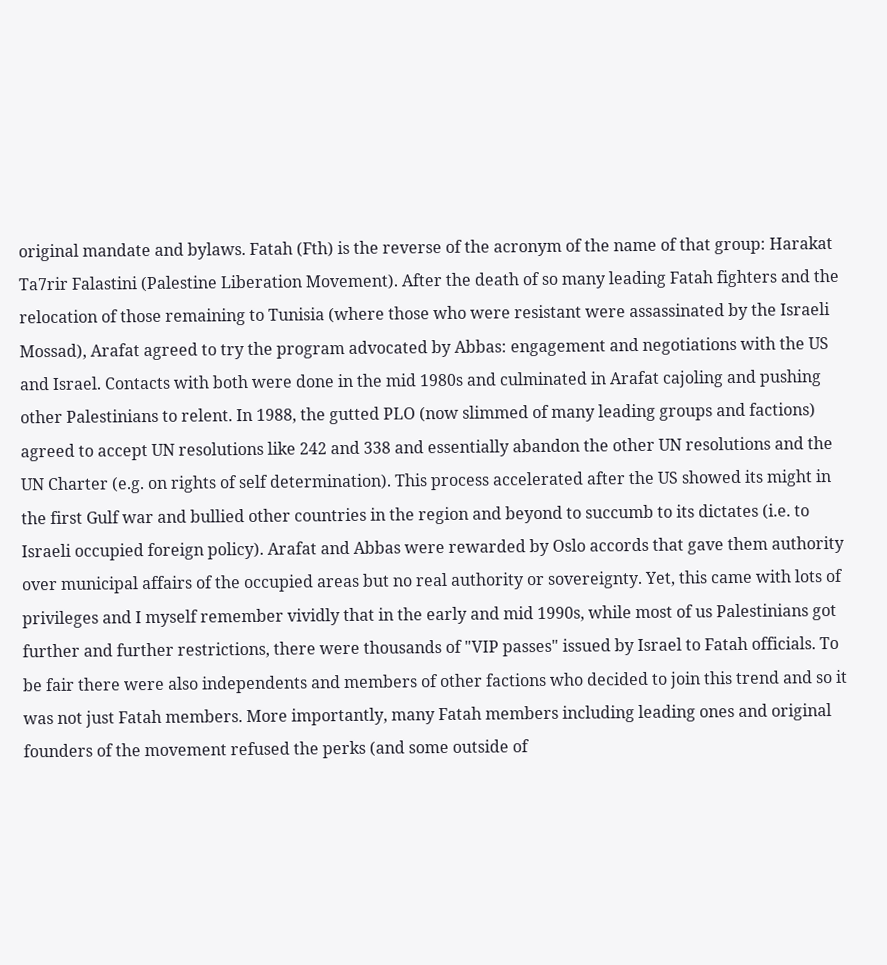original mandate and bylaws. Fatah (Fth) is the reverse of the acronym of the name of that group: Harakat Ta7rir Falastini (Palestine Liberation Movement). After the death of so many leading Fatah fighters and the relocation of those remaining to Tunisia (where those who were resistant were assassinated by the Israeli Mossad), Arafat agreed to try the program advocated by Abbas: engagement and negotiations with the US and Israel. Contacts with both were done in the mid 1980s and culminated in Arafat cajoling and pushing other Palestinians to relent. In 1988, the gutted PLO (now slimmed of many leading groups and factions) agreed to accept UN resolutions like 242 and 338 and essentially abandon the other UN resolutions and the UN Charter (e.g. on rights of self determination). This process accelerated after the US showed its might in the first Gulf war and bullied other countries in the region and beyond to succumb to its dictates (i.e. to Israeli occupied foreign policy). Arafat and Abbas were rewarded by Oslo accords that gave them authority over municipal affairs of the occupied areas but no real authority or sovereignty. Yet, this came with lots of privileges and I myself remember vividly that in the early and mid 1990s, while most of us Palestinians got further and further restrictions, there were thousands of "VIP passes" issued by Israel to Fatah officials. To be fair there were also independents and members of other factions who decided to join this trend and so it was not just Fatah members. More importantly, many Fatah members including leading ones and original founders of the movement refused the perks (and some outside of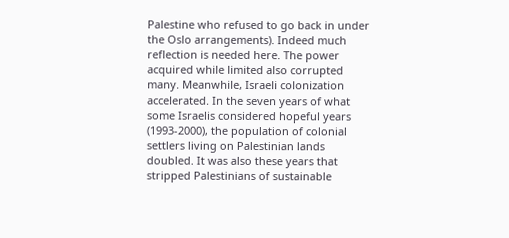Palestine who refused to go back in under the Oslo arrangements). Indeed much reflection is needed here. The power acquired while limited also corrupted many. Meanwhile, Israeli colonization accelerated. In the seven years of what some Israelis considered hopeful years (1993-2000), the population of colonial settlers living on Palestinian lands doubled. It was also these years that stripped Palestinians of sustainable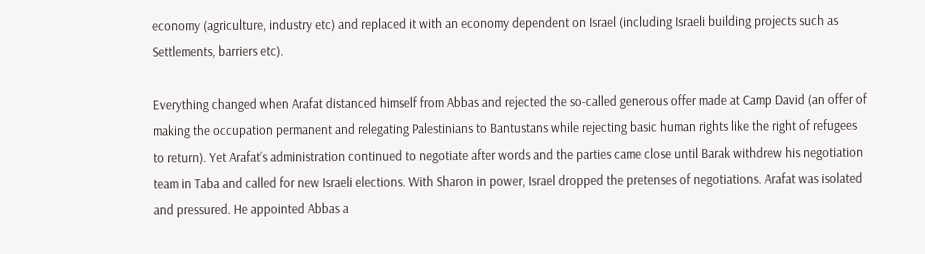economy (agriculture, industry etc) and replaced it with an economy dependent on Israel (including Israeli building projects such as Settlements, barriers etc).

Everything changed when Arafat distanced himself from Abbas and rejected the so-called generous offer made at Camp David (an offer of making the occupation permanent and relegating Palestinians to Bantustans while rejecting basic human rights like the right of refugees to return). Yet Arafat’s administration continued to negotiate after words and the parties came close until Barak withdrew his negotiation team in Taba and called for new Israeli elections. With Sharon in power, Israel dropped the pretenses of negotiations. Arafat was isolated and pressured. He appointed Abbas a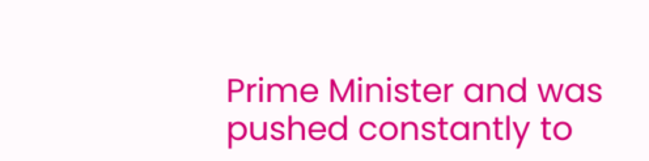Prime Minister and was pushed constantly to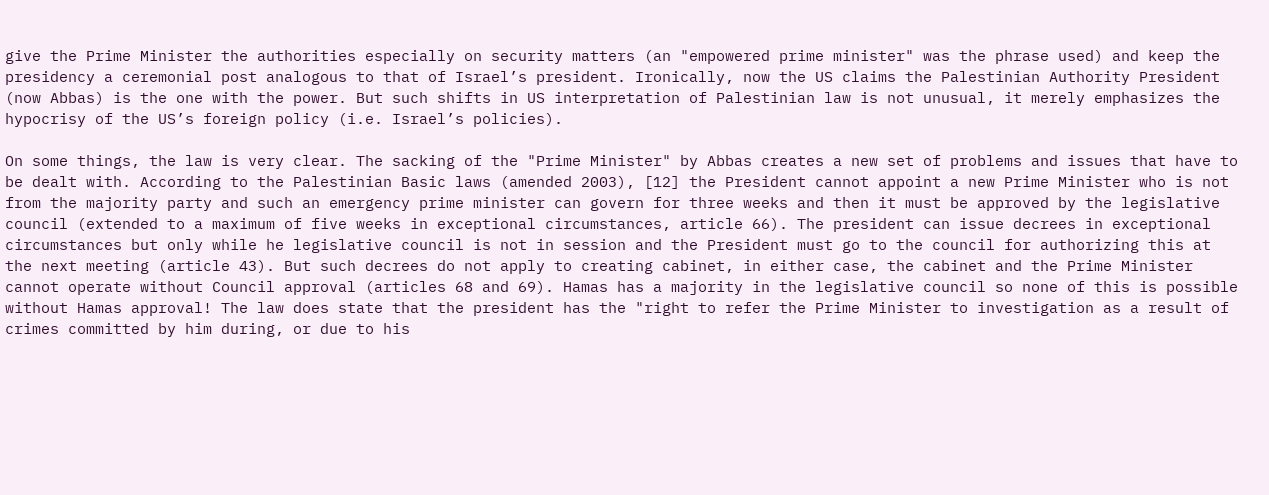give the Prime Minister the authorities especially on security matters (an "empowered prime minister" was the phrase used) and keep the presidency a ceremonial post analogous to that of Israel’s president. Ironically, now the US claims the Palestinian Authority President (now Abbas) is the one with the power. But such shifts in US interpretation of Palestinian law is not unusual, it merely emphasizes the hypocrisy of the US’s foreign policy (i.e. Israel’s policies).

On some things, the law is very clear. The sacking of the "Prime Minister" by Abbas creates a new set of problems and issues that have to be dealt with. According to the Palestinian Basic laws (amended 2003), [12] the President cannot appoint a new Prime Minister who is not from the majority party and such an emergency prime minister can govern for three weeks and then it must be approved by the legislative council (extended to a maximum of five weeks in exceptional circumstances, article 66). The president can issue decrees in exceptional circumstances but only while he legislative council is not in session and the President must go to the council for authorizing this at the next meeting (article 43). But such decrees do not apply to creating cabinet, in either case, the cabinet and the Prime Minister cannot operate without Council approval (articles 68 and 69). Hamas has a majority in the legislative council so none of this is possible without Hamas approval! The law does state that the president has the "right to refer the Prime Minister to investigation as a result of crimes committed by him during, or due to his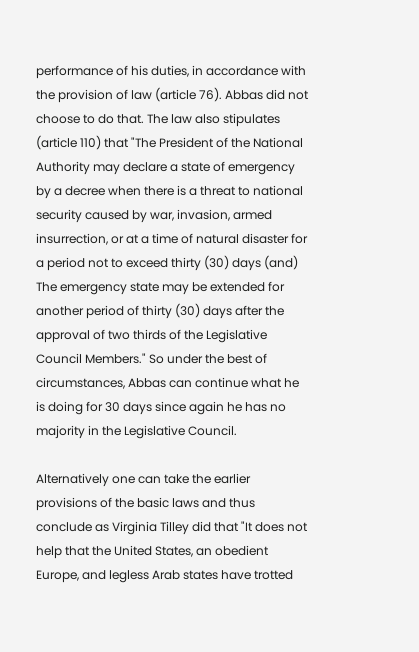performance of his duties, in accordance with the provision of law (article 76). Abbas did not choose to do that. The law also stipulates (article 110) that "The President of the National Authority may declare a state of emergency by a decree when there is a threat to national security caused by war, invasion, armed insurrection, or at a time of natural disaster for a period not to exceed thirty (30) days (and) The emergency state may be extended for another period of thirty (30) days after the approval of two thirds of the Legislative Council Members." So under the best of circumstances, Abbas can continue what he is doing for 30 days since again he has no majority in the Legislative Council.

Alternatively one can take the earlier provisions of the basic laws and thus conclude as Virginia Tilley did that "It does not help that the United States, an obedient Europe, and legless Arab states have trotted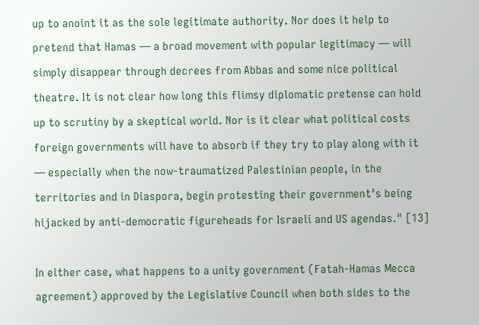up to anoint it as the sole legitimate authority. Nor does it help to pretend that Hamas — a broad movement with popular legitimacy — will simply disappear through decrees from Abbas and some nice political theatre. It is not clear how long this flimsy diplomatic pretense can hold up to scrutiny by a skeptical world. Nor is it clear what political costs foreign governments will have to absorb if they try to play along with it — especially when the now-traumatized Palestinian people, in the territories and in Diaspora, begin protesting their government’s being hijacked by anti-democratic figureheads for Israeli and US agendas." [13]

In either case, what happens to a unity government (Fatah-Hamas Mecca agreement) approved by the Legislative Council when both sides to the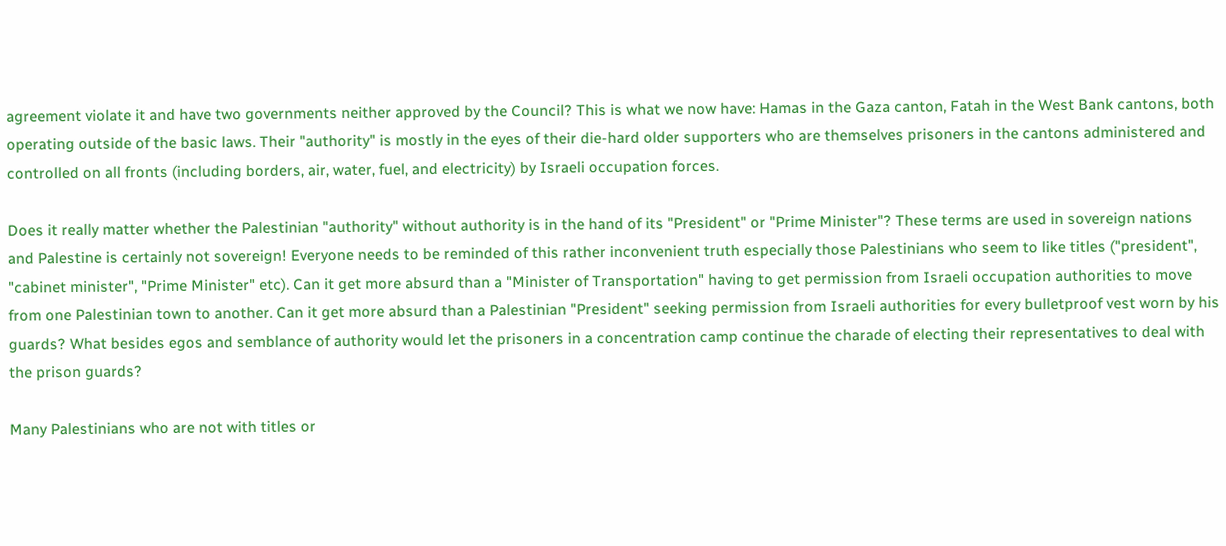agreement violate it and have two governments neither approved by the Council? This is what we now have: Hamas in the Gaza canton, Fatah in the West Bank cantons, both operating outside of the basic laws. Their "authority" is mostly in the eyes of their die-hard older supporters who are themselves prisoners in the cantons administered and controlled on all fronts (including borders, air, water, fuel, and electricity) by Israeli occupation forces.

Does it really matter whether the Palestinian "authority" without authority is in the hand of its "President" or "Prime Minister"? These terms are used in sovereign nations and Palestine is certainly not sovereign! Everyone needs to be reminded of this rather inconvenient truth especially those Palestinians who seem to like titles ("president", "cabinet minister", "Prime Minister" etc). Can it get more absurd than a "Minister of Transportation" having to get permission from Israeli occupation authorities to move from one Palestinian town to another. Can it get more absurd than a Palestinian "President" seeking permission from Israeli authorities for every bulletproof vest worn by his guards? What besides egos and semblance of authority would let the prisoners in a concentration camp continue the charade of electing their representatives to deal with the prison guards?

Many Palestinians who are not with titles or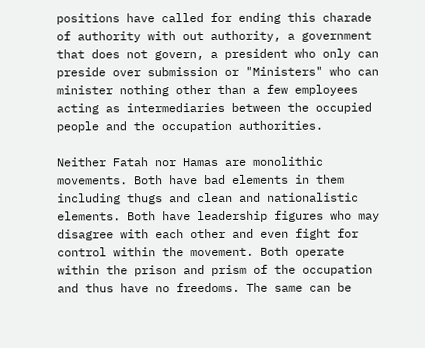positions have called for ending this charade of authority with out authority, a government that does not govern, a president who only can preside over submission or "Ministers" who can minister nothing other than a few employees acting as intermediaries between the occupied people and the occupation authorities.

Neither Fatah nor Hamas are monolithic movements. Both have bad elements in them including thugs and clean and nationalistic elements. Both have leadership figures who may disagree with each other and even fight for control within the movement. Both operate within the prison and prism of the occupation and thus have no freedoms. The same can be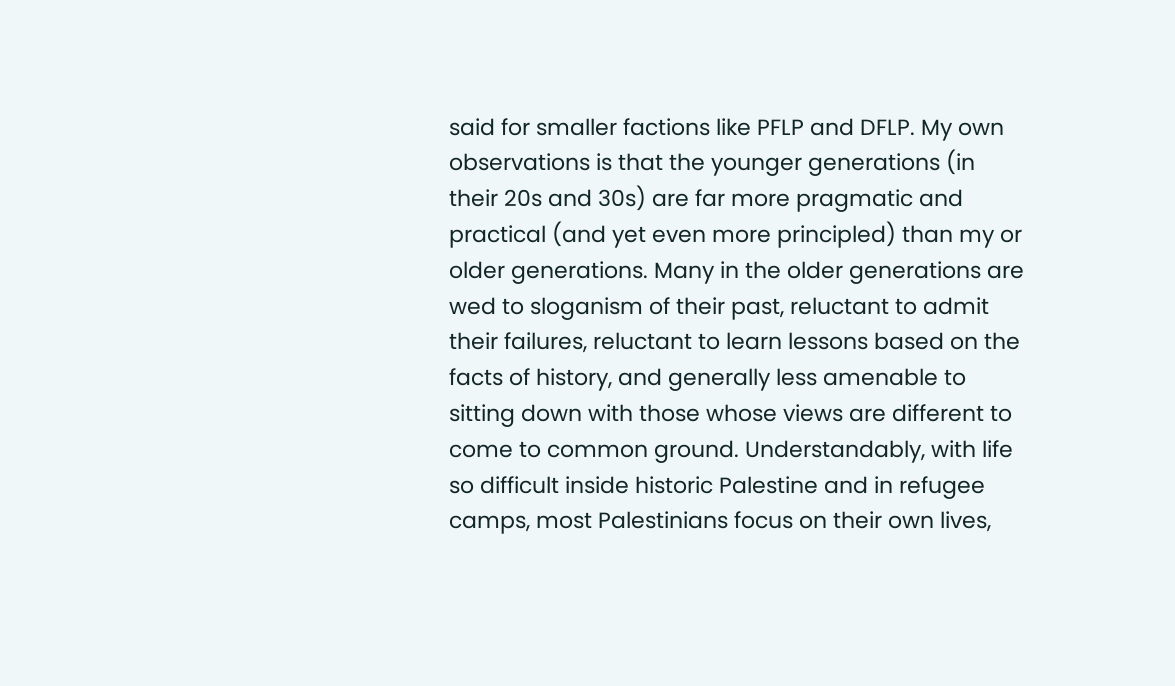said for smaller factions like PFLP and DFLP. My own observations is that the younger generations (in their 20s and 30s) are far more pragmatic and practical (and yet even more principled) than my or older generations. Many in the older generations are wed to sloganism of their past, reluctant to admit their failures, reluctant to learn lessons based on the facts of history, and generally less amenable to sitting down with those whose views are different to come to common ground. Understandably, with life so difficult inside historic Palestine and in refugee camps, most Palestinians focus on their own lives,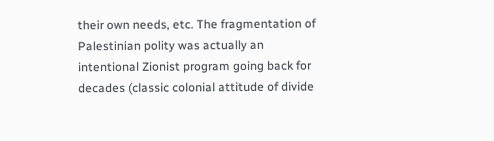their own needs, etc. The fragmentation of Palestinian polity was actually an intentional Zionist program going back for decades (classic colonial attitude of divide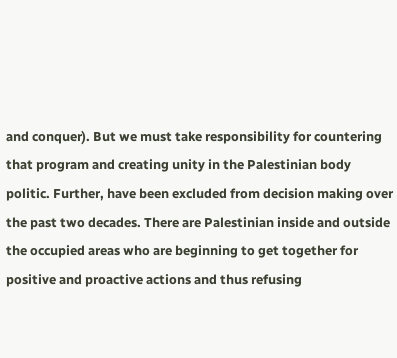and conquer). But we must take responsibility for countering that program and creating unity in the Palestinian body politic. Further, have been excluded from decision making over the past two decades. There are Palestinian inside and outside the occupied areas who are beginning to get together for positive and proactive actions and thus refusing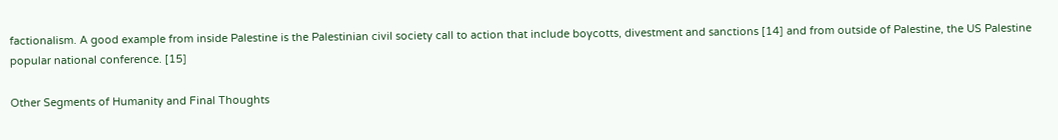factionalism. A good example from inside Palestine is the Palestinian civil society call to action that include boycotts, divestment and sanctions [14] and from outside of Palestine, the US Palestine popular national conference. [15]

Other Segments of Humanity and Final Thoughts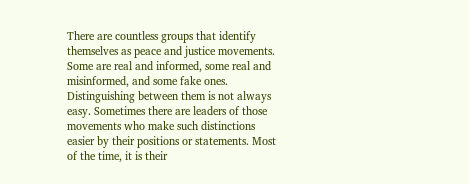There are countless groups that identify themselves as peace and justice movements. Some are real and informed, some real and misinformed, and some fake ones. Distinguishing between them is not always easy. Sometimes there are leaders of those movements who make such distinctions easier by their positions or statements. Most of the time, it is their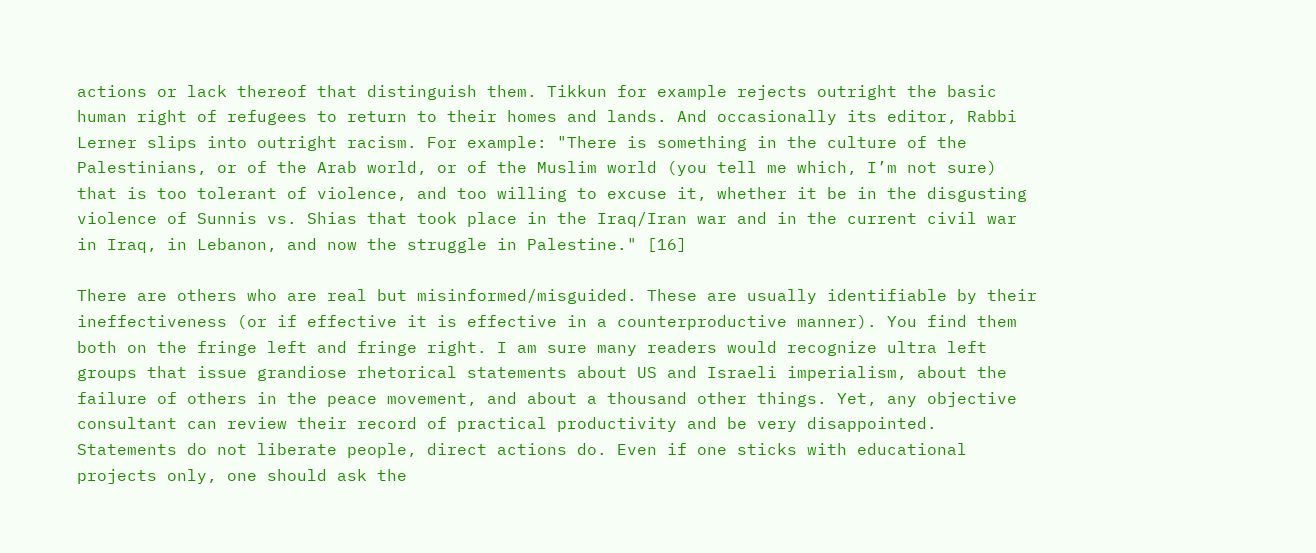actions or lack thereof that distinguish them. Tikkun for example rejects outright the basic human right of refugees to return to their homes and lands. And occasionally its editor, Rabbi Lerner slips into outright racism. For example: "There is something in the culture of the Palestinians, or of the Arab world, or of the Muslim world (you tell me which, I’m not sure) that is too tolerant of violence, and too willing to excuse it, whether it be in the disgusting violence of Sunnis vs. Shias that took place in the Iraq/Iran war and in the current civil war in Iraq, in Lebanon, and now the struggle in Palestine." [16]

There are others who are real but misinformed/misguided. These are usually identifiable by their ineffectiveness (or if effective it is effective in a counterproductive manner). You find them both on the fringe left and fringe right. I am sure many readers would recognize ultra left groups that issue grandiose rhetorical statements about US and Israeli imperialism, about the failure of others in the peace movement, and about a thousand other things. Yet, any objective consultant can review their record of practical productivity and be very disappointed. Statements do not liberate people, direct actions do. Even if one sticks with educational projects only, one should ask the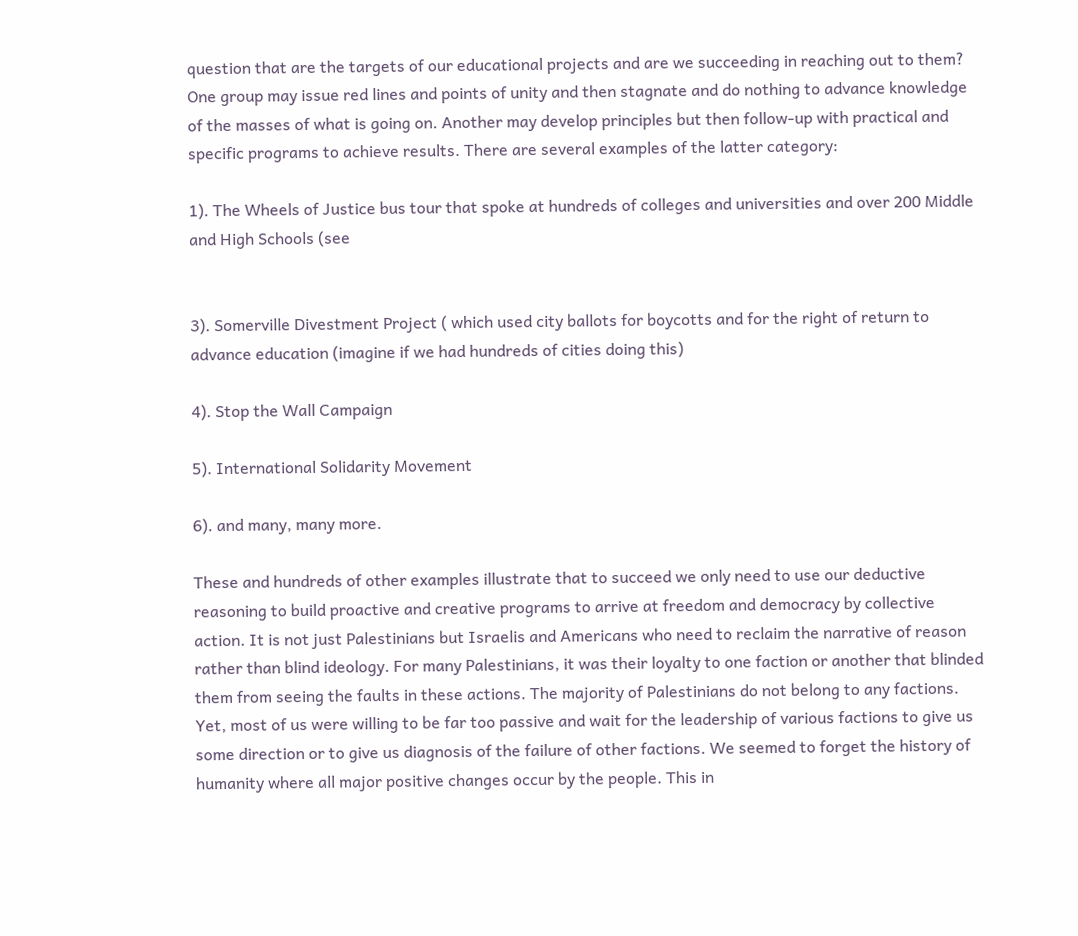question that are the targets of our educational projects and are we succeeding in reaching out to them? One group may issue red lines and points of unity and then stagnate and do nothing to advance knowledge of the masses of what is going on. Another may develop principles but then follow-up with practical and specific programs to achieve results. There are several examples of the latter category:

1). The Wheels of Justice bus tour that spoke at hundreds of colleges and universities and over 200 Middle and High Schools (see


3). Somerville Divestment Project ( which used city ballots for boycotts and for the right of return to advance education (imagine if we had hundreds of cities doing this)

4). Stop the Wall Campaign

5). International Solidarity Movement

6). and many, many more.

These and hundreds of other examples illustrate that to succeed we only need to use our deductive reasoning to build proactive and creative programs to arrive at freedom and democracy by collective action. It is not just Palestinians but Israelis and Americans who need to reclaim the narrative of reason rather than blind ideology. For many Palestinians, it was their loyalty to one faction or another that blinded them from seeing the faults in these actions. The majority of Palestinians do not belong to any factions. Yet, most of us were willing to be far too passive and wait for the leadership of various factions to give us some direction or to give us diagnosis of the failure of other factions. We seemed to forget the history of humanity where all major positive changes occur by the people. This in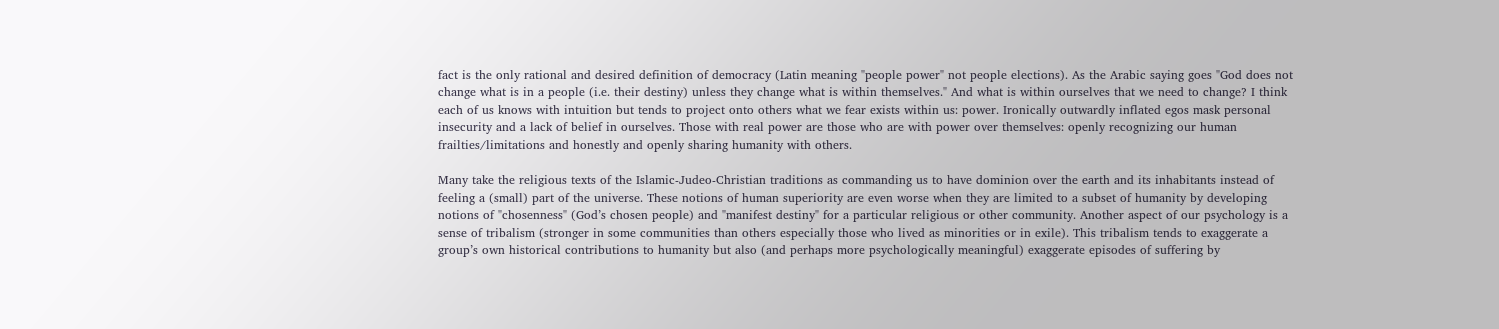fact is the only rational and desired definition of democracy (Latin meaning "people power" not people elections). As the Arabic saying goes "God does not change what is in a people (i.e. their destiny) unless they change what is within themselves." And what is within ourselves that we need to change? I think each of us knows with intuition but tends to project onto others what we fear exists within us: power. Ironically outwardly inflated egos mask personal insecurity and a lack of belief in ourselves. Those with real power are those who are with power over themselves: openly recognizing our human frailties/limitations and honestly and openly sharing humanity with others.

Many take the religious texts of the Islamic-Judeo-Christian traditions as commanding us to have dominion over the earth and its inhabitants instead of feeling a (small) part of the universe. These notions of human superiority are even worse when they are limited to a subset of humanity by developing notions of "chosenness" (God’s chosen people) and "manifest destiny" for a particular religious or other community. Another aspect of our psychology is a sense of tribalism (stronger in some communities than others especially those who lived as minorities or in exile). This tribalism tends to exaggerate a group’s own historical contributions to humanity but also (and perhaps more psychologically meaningful) exaggerate episodes of suffering by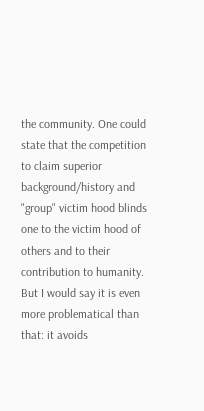the community. One could state that the competition to claim superior background/history and "group" victim hood blinds one to the victim hood of others and to their contribution to humanity. But I would say it is even more problematical than that: it avoids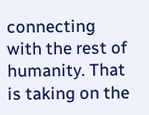connecting with the rest of humanity. That is taking on the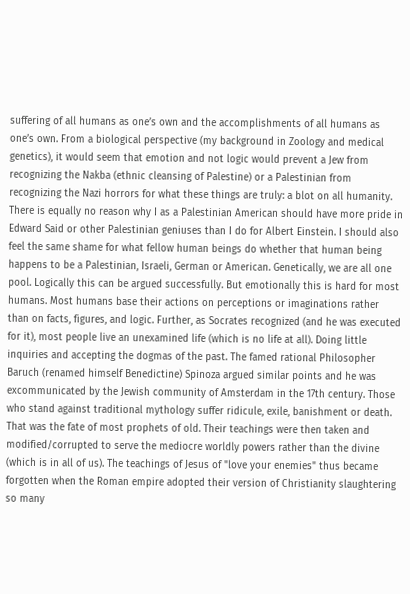suffering of all humans as one’s own and the accomplishments of all humans as one’s own. From a biological perspective (my background in Zoology and medical genetics), it would seem that emotion and not logic would prevent a Jew from recognizing the Nakba (ethnic cleansing of Palestine) or a Palestinian from recognizing the Nazi horrors for what these things are truly: a blot on all humanity. There is equally no reason why I as a Palestinian American should have more pride in Edward Said or other Palestinian geniuses than I do for Albert Einstein. I should also feel the same shame for what fellow human beings do whether that human being happens to be a Palestinian, Israeli, German or American. Genetically, we are all one pool. Logically this can be argued successfully. But emotionally this is hard for most humans. Most humans base their actions on perceptions or imaginations rather than on facts, figures, and logic. Further, as Socrates recognized (and he was executed for it), most people live an unexamined life (which is no life at all). Doing little inquiries and accepting the dogmas of the past. The famed rational Philosopher Baruch (renamed himself Benedictine) Spinoza argued similar points and he was excommunicated by the Jewish community of Amsterdam in the 17th century. Those who stand against traditional mythology suffer ridicule, exile, banishment or death. That was the fate of most prophets of old. Their teachings were then taken and modified/corrupted to serve the mediocre worldly powers rather than the divine (which is in all of us). The teachings of Jesus of "love your enemies" thus became forgotten when the Roman empire adopted their version of Christianity slaughtering so many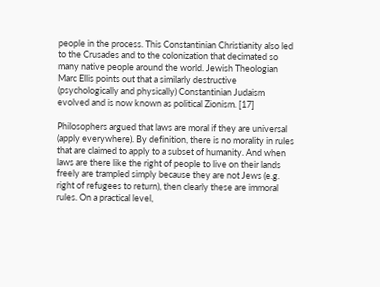people in the process. This Constantinian Christianity also led to the Crusades and to the colonization that decimated so many native people around the world. Jewish Theologian Marc Ellis points out that a similarly destructive (psychologically and physically) Constantinian Judaism evolved and is now known as political Zionism. [17]

Philosophers argued that laws are moral if they are universal (apply everywhere). By definition, there is no morality in rules that are claimed to apply to a subset of humanity. And when laws are there like the right of people to live on their lands freely are trampled simply because they are not Jews (e.g. right of refugees to return), then clearly these are immoral rules. On a practical level,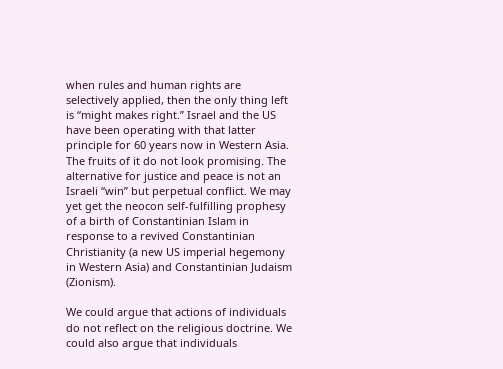when rules and human rights are selectively applied, then the only thing left is “might makes right.” Israel and the US have been operating with that latter principle for 60 years now in Western Asia. The fruits of it do not look promising. The alternative for justice and peace is not an Israeli “win” but perpetual conflict. We may yet get the neocon self-fulfilling prophesy of a birth of Constantinian Islam in response to a revived Constantinian Christianity (a new US imperial hegemony in Western Asia) and Constantinian Judaism (Zionism).

We could argue that actions of individuals do not reflect on the religious doctrine. We could also argue that individuals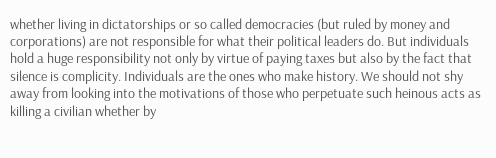whether living in dictatorships or so called democracies (but ruled by money and corporations) are not responsible for what their political leaders do. But individuals hold a huge responsibility not only by virtue of paying taxes but also by the fact that silence is complicity. Individuals are the ones who make history. We should not shy away from looking into the motivations of those who perpetuate such heinous acts as killing a civilian whether by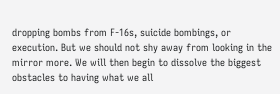dropping bombs from F-16s, suicide bombings, or execution. But we should not shy away from looking in the mirror more. We will then begin to dissolve the biggest obstacles to having what we all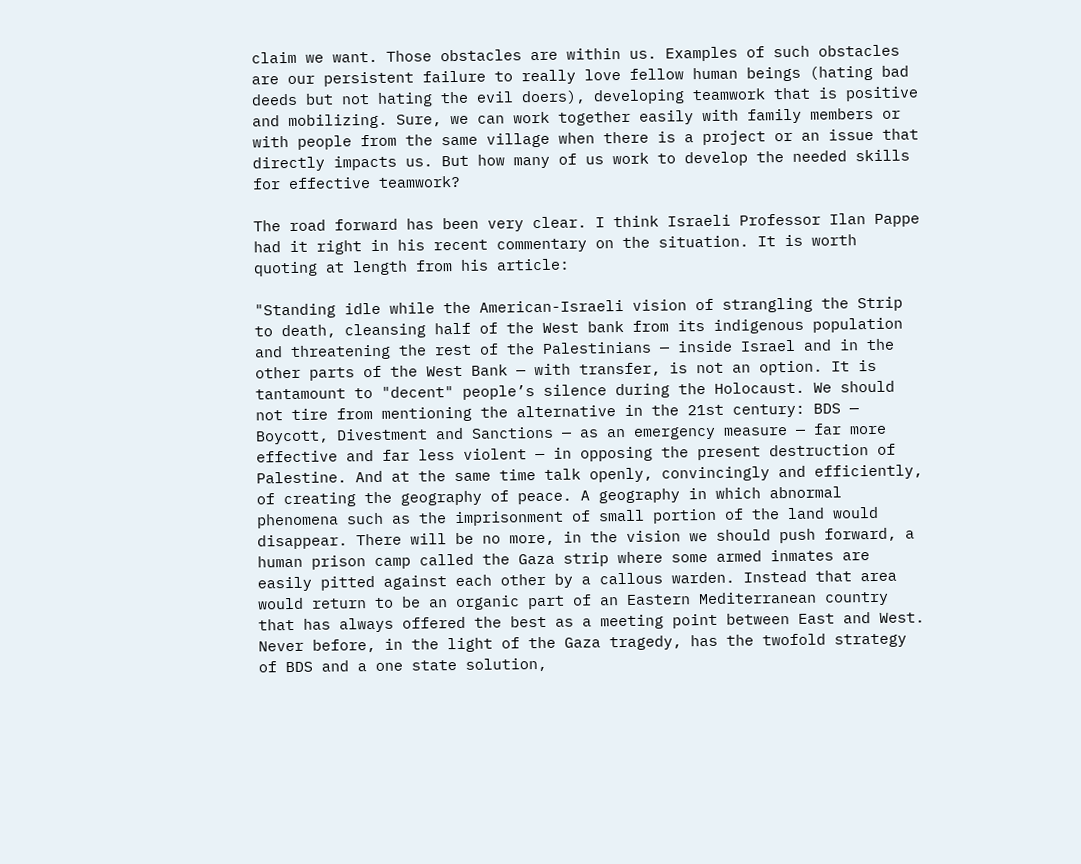claim we want. Those obstacles are within us. Examples of such obstacles are our persistent failure to really love fellow human beings (hating bad deeds but not hating the evil doers), developing teamwork that is positive and mobilizing. Sure, we can work together easily with family members or with people from the same village when there is a project or an issue that directly impacts us. But how many of us work to develop the needed skills for effective teamwork?

The road forward has been very clear. I think Israeli Professor Ilan Pappe had it right in his recent commentary on the situation. It is worth quoting at length from his article:

"Standing idle while the American-Israeli vision of strangling the Strip to death, cleansing half of the West bank from its indigenous population and threatening the rest of the Palestinians — inside Israel and in the other parts of the West Bank — with transfer, is not an option. It is tantamount to "decent" people’s silence during the Holocaust. We should not tire from mentioning the alternative in the 21st century: BDS — Boycott, Divestment and Sanctions — as an emergency measure — far more effective and far less violent — in opposing the present destruction of Palestine. And at the same time talk openly, convincingly and efficiently, of creating the geography of peace. A geography in which abnormal phenomena such as the imprisonment of small portion of the land would disappear. There will be no more, in the vision we should push forward, a human prison camp called the Gaza strip where some armed inmates are easily pitted against each other by a callous warden. Instead that area would return to be an organic part of an Eastern Mediterranean country that has always offered the best as a meeting point between East and West. Never before, in the light of the Gaza tragedy, has the twofold strategy of BDS and a one state solution,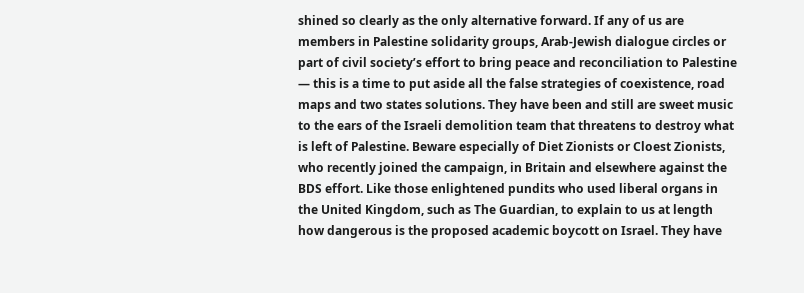shined so clearly as the only alternative forward. If any of us are members in Palestine solidarity groups, Arab-Jewish dialogue circles or part of civil society’s effort to bring peace and reconciliation to Palestine — this is a time to put aside all the false strategies of coexistence, road maps and two states solutions. They have been and still are sweet music to the ears of the Israeli demolition team that threatens to destroy what is left of Palestine. Beware especially of Diet Zionists or Cloest Zionists, who recently joined the campaign, in Britain and elsewhere against the BDS effort. Like those enlightened pundits who used liberal organs in the United Kingdom, such as The Guardian, to explain to us at length how dangerous is the proposed academic boycott on Israel. They have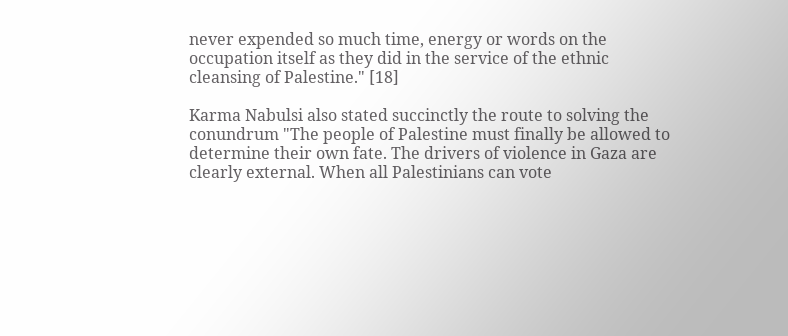never expended so much time, energy or words on the occupation itself as they did in the service of the ethnic cleansing of Palestine." [18]

Karma Nabulsi also stated succinctly the route to solving the conundrum "The people of Palestine must finally be allowed to determine their own fate. The drivers of violence in Gaza are clearly external. When all Palestinians can vote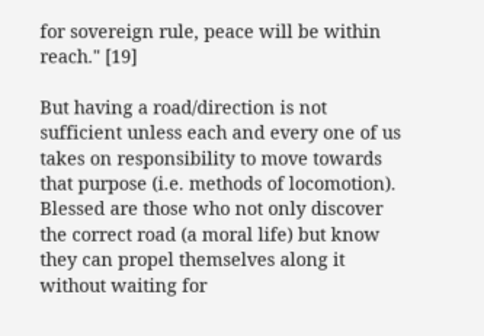for sovereign rule, peace will be within reach." [19]

But having a road/direction is not sufficient unless each and every one of us takes on responsibility to move towards that purpose (i.e. methods of locomotion). Blessed are those who not only discover the correct road (a moral life) but know they can propel themselves along it without waiting for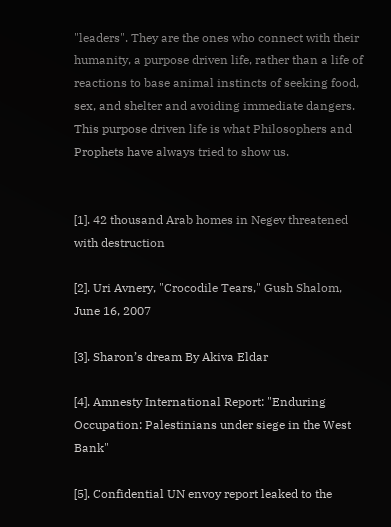"leaders". They are the ones who connect with their humanity, a purpose driven life, rather than a life of reactions to base animal instincts of seeking food, sex, and shelter and avoiding immediate dangers. This purpose driven life is what Philosophers and Prophets have always tried to show us.


[1]. 42 thousand Arab homes in Negev threatened with destruction

[2]. Uri Avnery, "Crocodile Tears," Gush Shalom, June 16, 2007

[3]. Sharon’s dream By Akiva Eldar

[4]. Amnesty International Report: "Enduring Occupation: Palestinians under siege in the West Bank"

[5]. Confidential UN envoy report leaked to the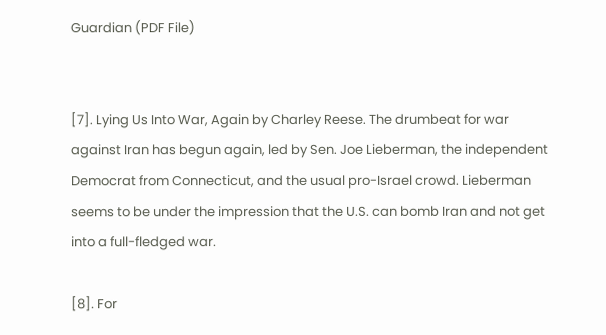Guardian (PDF File)


[7]. Lying Us Into War, Again by Charley Reese. The drumbeat for war against Iran has begun again, led by Sen. Joe Lieberman, the independent Democrat from Connecticut, and the usual pro-Israel crowd. Lieberman seems to be under the impression that the U.S. can bomb Iran and not get into a full-fledged war.

[8]. For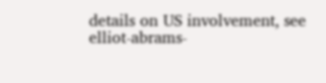details on US involvement, see
elliot-abrams-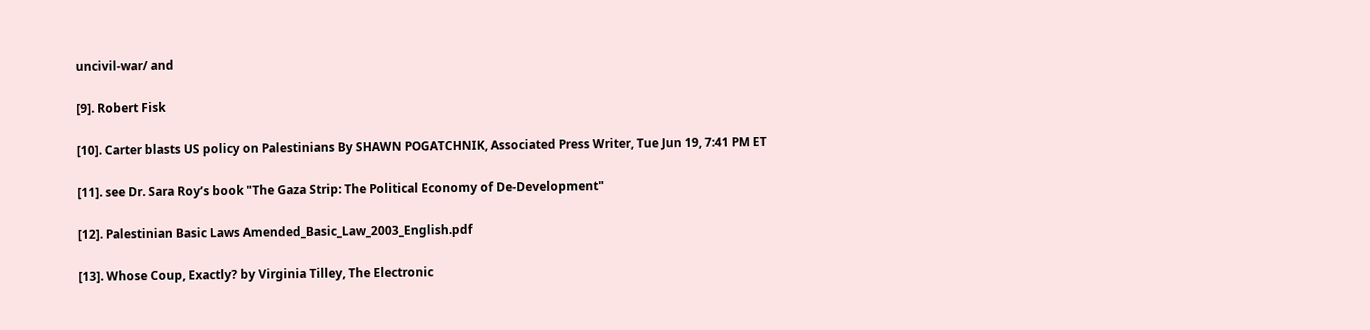uncivil-war/ and

[9]. Robert Fisk

[10]. Carter blasts US policy on Palestinians By SHAWN POGATCHNIK, Associated Press Writer, Tue Jun 19, 7:41 PM ET

[11]. see Dr. Sara Roy’s book "The Gaza Strip: The Political Economy of De-Development"

[12]. Palestinian Basic Laws Amended_Basic_Law_2003_English.pdf

[13]. Whose Coup, Exactly? by Virginia Tilley, The Electronic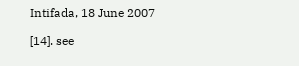Intifada, 18 June 2007

[14]. see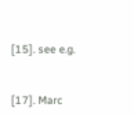[15]. see e.g.


[17]. Marc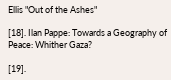Ellis "Out of the Ashes"

[18]. Ilan Pappe: Towards a Geography of Peace: Whither Gaza?

[19].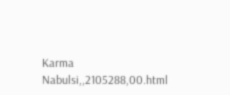Karma Nabulsi,,2105288,00.html